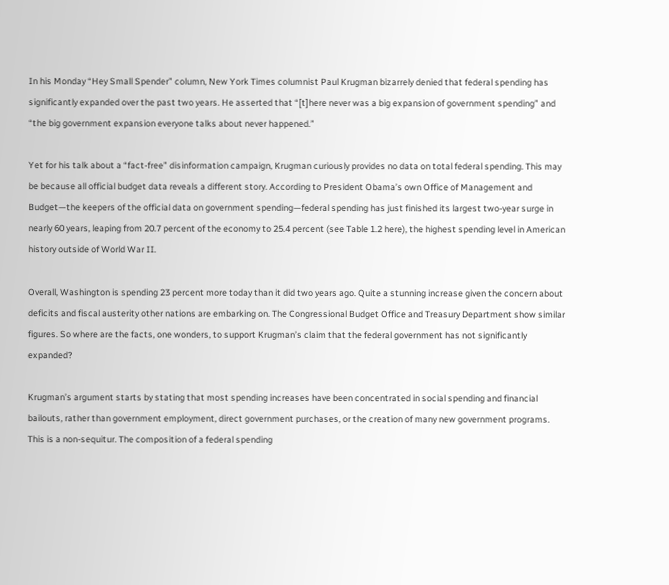In his Monday “Hey Small Spender” column, New York Times columnist Paul Krugman bizarrely denied that federal spending has significantly expanded over the past two years. He asserted that “[t]here never was a big expansion of government spending” and “the big government expansion everyone talks about never happened.”

Yet for his talk about a “fact-free” disinformation campaign, Krugman curiously provides no data on total federal spending. This may be because all official budget data reveals a different story. According to President Obama’s own Office of Management and Budget—the keepers of the official data on government spending—federal spending has just finished its largest two-year surge in nearly 60 years, leaping from 20.7 percent of the economy to 25.4 percent (see Table 1.2 here), the highest spending level in American history outside of World War II.

Overall, Washington is spending 23 percent more today than it did two years ago. Quite a stunning increase given the concern about deficits and fiscal austerity other nations are embarking on. The Congressional Budget Office and Treasury Department show similar figures. So where are the facts, one wonders, to support Krugman’s claim that the federal government has not significantly expanded?

Krugman’s argument starts by stating that most spending increases have been concentrated in social spending and financial bailouts, rather than government employment, direct government purchases, or the creation of many new government programs. This is a non-sequitur. The composition of a federal spending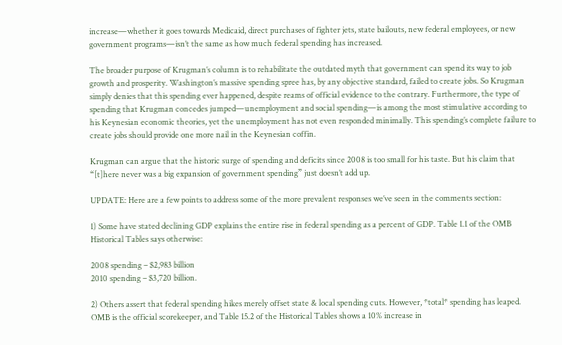increase—whether it goes towards Medicaid, direct purchases of fighter jets, state bailouts, new federal employees, or new government programs—isn’t the same as how much federal spending has increased.

The broader purpose of Krugman’s column is to rehabilitate the outdated myth that government can spend its way to job growth and prosperity. Washington’s massive spending spree has, by any objective standard, failed to create jobs. So Krugman simply denies that this spending ever happened, despite reams of official evidence to the contrary. Furthermore, the type of spending that Krugman concedes jumped—unemployment and social spending—is among the most stimulative according to his Keynesian economic theories, yet the unemployment has not even responded minimally. This spending’s complete failure to create jobs should provide one more nail in the Keynesian coffin.

Krugman can argue that the historic surge of spending and deficits since 2008 is too small for his taste. But his claim that “[t]here never was a big expansion of government spending” just doesn’t add up.

UPDATE: Here are a few points to address some of the more prevalent responses we’ve seen in the comments section:

1) Some have stated declining GDP explains the entire rise in federal spending as a percent of GDP. Table 1.1 of the OMB Historical Tables says otherwise:

2008 spending – $2,983 billion
2010 spending – $3,720 billion.

2) Others assert that federal spending hikes merely offset state & local spending cuts. However, *total* spending has leaped. OMB is the official scorekeeper, and Table 15.2 of the Historical Tables shows a 10% increase in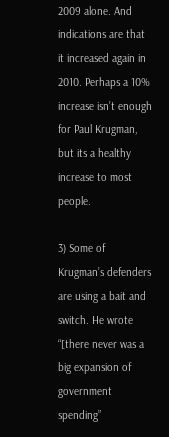2009 alone. And indications are that it increased again in 2010. Perhaps a 10% increase isn’t enough for Paul Krugman, but its a healthy increase to most people.

3) Some of Krugman’s defenders are using a bait and switch. He wrote “[there never was a big expansion of government spending”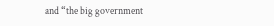and “the big government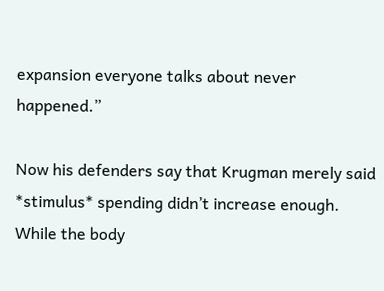expansion everyone talks about never happened.”

Now his defenders say that Krugman merely said *stimulus* spending didn’t increase enough. While the body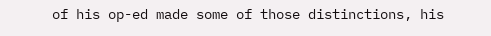of his op-ed made some of those distinctions, his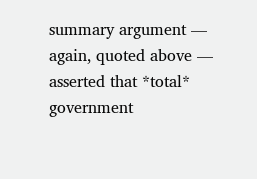summary argument — again, quoted above — asserted that *total* government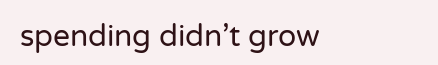spending didn’t grow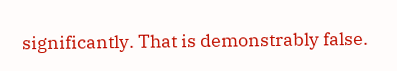significantly. That is demonstrably false.